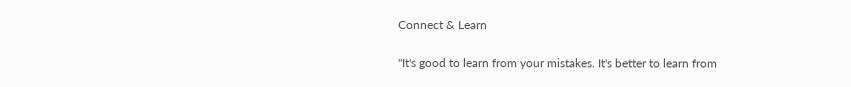Connect & Learn

"It's good to learn from your mistakes. It's better to learn from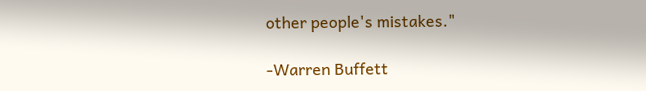other people's mistakes."

-Warren Buffett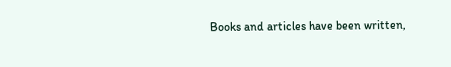Books and articles have been written,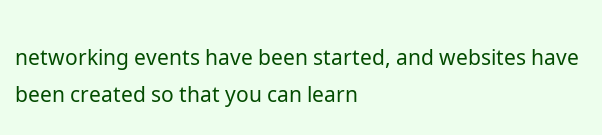networking events have been started, and websites have been created so that you can learn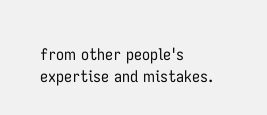from other people's expertise and mistakes.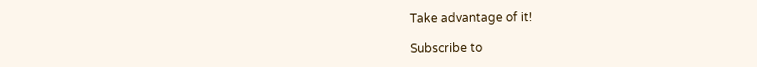Take advantage of it!

Subscribe to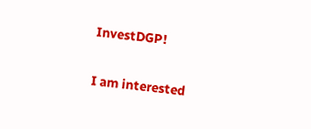InvestDGP!

I am interested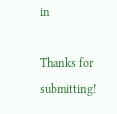in

Thanks for submitting!